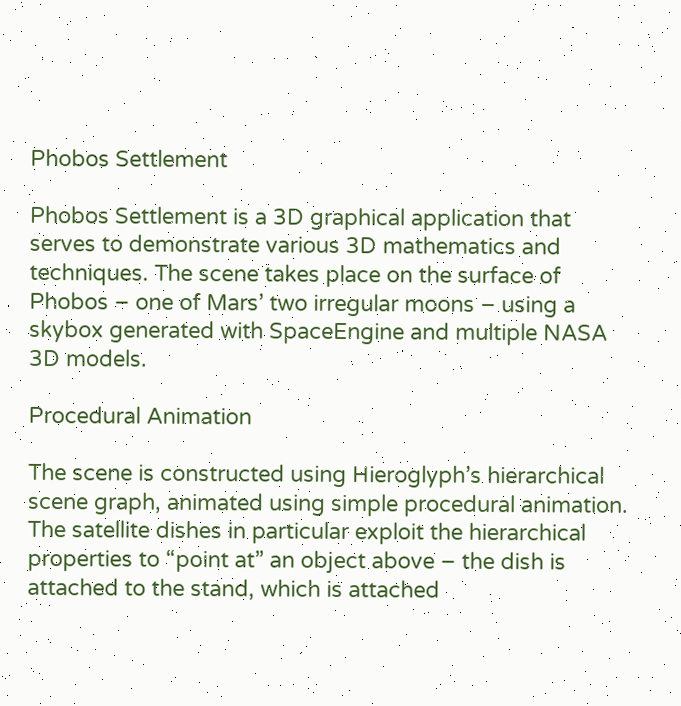Phobos Settlement

Phobos Settlement is a 3D graphical application that serves to demonstrate various 3D mathematics and techniques. The scene takes place on the surface of Phobos – one of Mars’ two irregular moons – using a skybox generated with SpaceEngine and multiple NASA 3D models.

Procedural Animation

The scene is constructed using Hieroglyph’s hierarchical scene graph, animated using simple procedural animation. The satellite dishes in particular exploit the hierarchical properties to “point at” an object above – the dish is attached to the stand, which is attached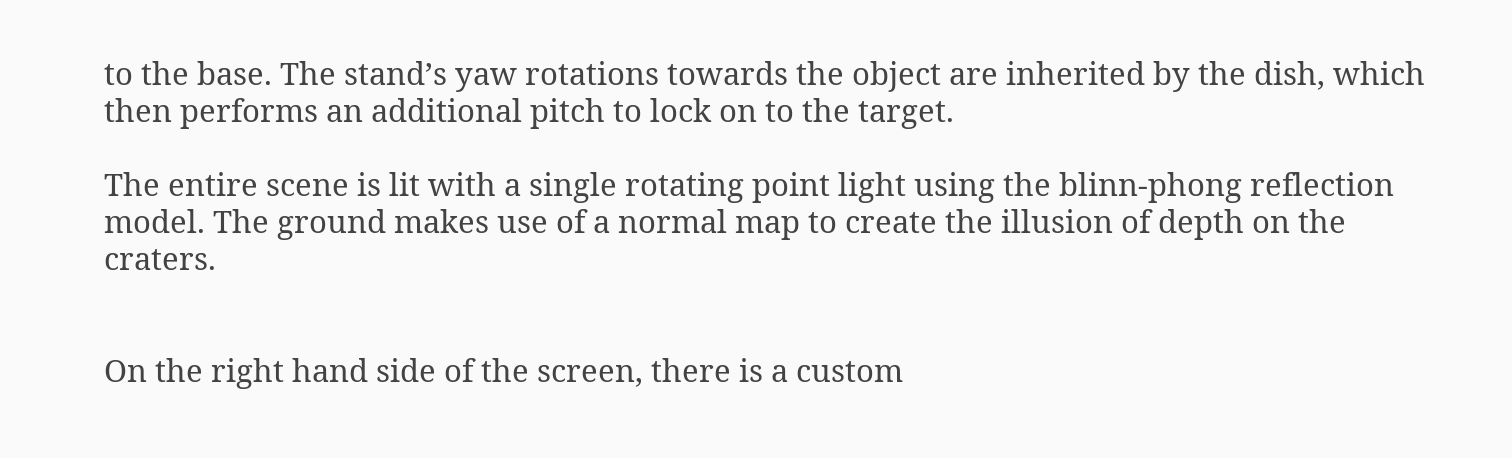to the base. The stand’s yaw rotations towards the object are inherited by the dish, which then performs an additional pitch to lock on to the target.

The entire scene is lit with a single rotating point light using the blinn-phong reflection model. The ground makes use of a normal map to create the illusion of depth on the craters.


On the right hand side of the screen, there is a custom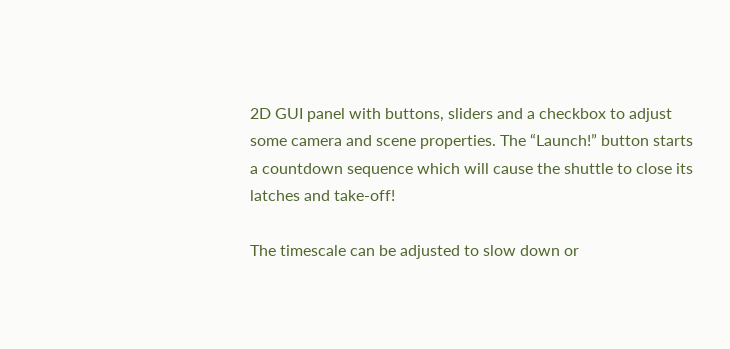2D GUI panel with buttons, sliders and a checkbox to adjust some camera and scene properties. The “Launch!” button starts a countdown sequence which will cause the shuttle to close its latches and take-off!

The timescale can be adjusted to slow down or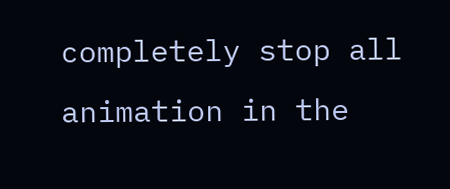completely stop all animation in the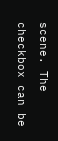scene. The checkbox can be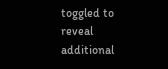toggled to reveal additional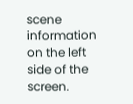scene information on the left side of the screen.